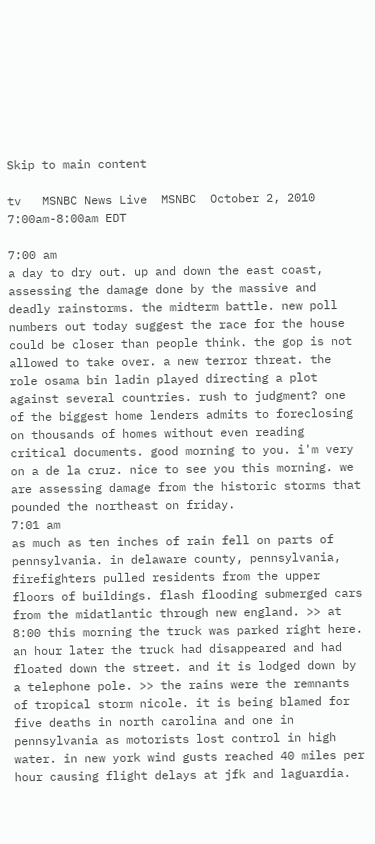Skip to main content

tv   MSNBC News Live  MSNBC  October 2, 2010 7:00am-8:00am EDT

7:00 am
a day to dry out. up and down the east coast, assessing the damage done by the massive and deadly rainstorms. the midterm battle. new poll numbers out today suggest the race for the house could be closer than people think. the gop is not allowed to take over. a new terror threat. the role osama bin ladin played directing a plot against several countries. rush to judgment? one of the biggest home lenders admits to foreclosing on thousands of homes without even reading critical documents. good morning to you. i'm very on a de la cruz. nice to see you this morning. we are assessing damage from the historic storms that pounded the northeast on friday.
7:01 am
as much as ten inches of rain fell on parts of pennsylvania. in delaware county, pennsylvania, firefighters pulled residents from the upper floors of buildings. flash flooding submerged cars from the midatlantic through new england. >> at 8:00 this morning the truck was parked right here. an hour later the truck had disappeared and had floated down the street. and it is lodged down by a telephone pole. >> the rains were the remnants of tropical storm nicole. it is being blamed for five deaths in north carolina and one in pennsylvania as motorists lost control in high water. in new york wind gusts reached 40 miles per hour causing flight delays at jfk and laguardia.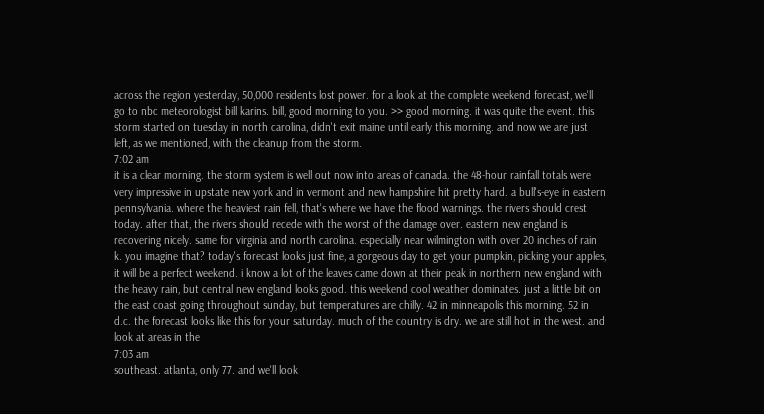across the region yesterday, 50,000 residents lost power. for a look at the complete weekend forecast, we'll go to nbc meteorologist bill karins. bill, good morning to you. >> good morning. it was quite the event. this storm started on tuesday in north carolina, didn't exit maine until early this morning. and now we are just left, as we mentioned, with the cleanup from the storm.
7:02 am
it is a clear morning. the storm system is well out now into areas of canada. the 48-hour rainfall totals were very impressive in upstate new york and in vermont and new hampshire hit pretty hard. a bull's-eye in eastern pennsylvania. where the heaviest rain fell, that's where we have the flood warnings. the rivers should crest today. after that, the rivers should recede with the worst of the damage over. eastern new england is recovering nicely. same for virginia and north carolina. especially near wilmington with over 20 inches of rain k. you imagine that? today's forecast looks just fine, a gorgeous day to get your pumpkin, picking your apples, it will be a perfect weekend. i know a lot of the leaves came down at their peak in northern new england with the heavy rain, but central new england looks good. this weekend cool weather dominates. just a little bit on the east coast going throughout sunday, but temperatures are chilly. 42 in minneapolis this morning. 52 in d.c. the forecast looks like this for your saturday. much of the country is dry. we are still hot in the west. and look at areas in the
7:03 am
southeast. atlanta, only 77. and we'll look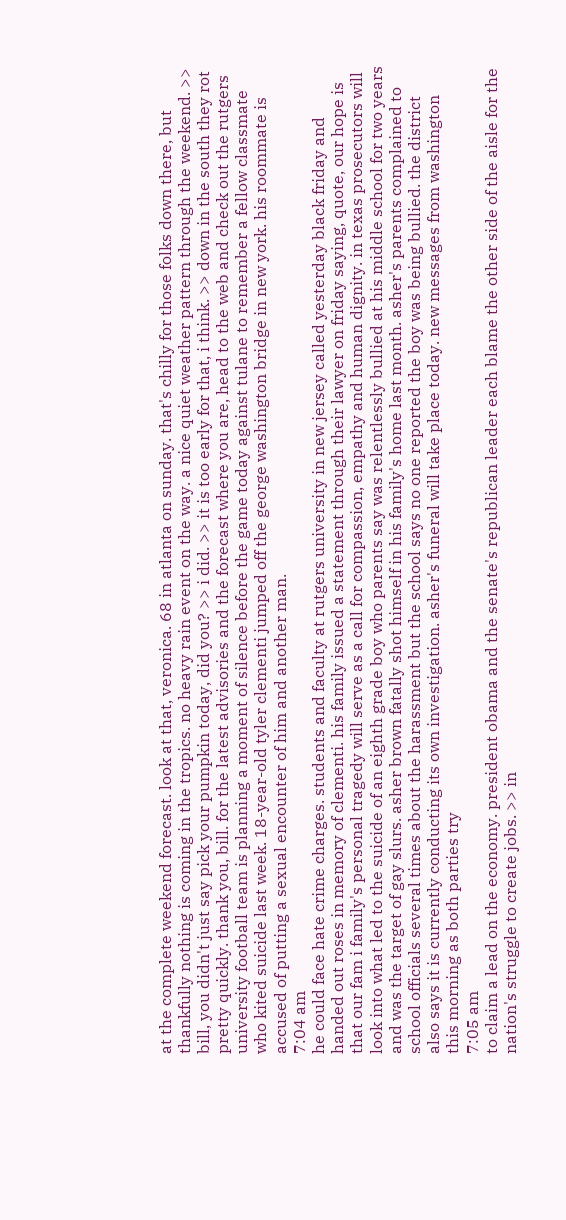at the complete weekend forecast. look at that, veronica. 68 in atlanta on sunday. that's chilly for those folks down there, but thankfully nothing is coming in the tropics. no heavy rain event on the way. a nice quiet weather pattern through the weekend. >> bill, you didn't just say pick your pumpkin today, did you? >> i did. >> it is too early for that, i think. >> down in the south they rot pretty quickly. thank you, bill. for the latest advisories and the forecast where you are, head to the web and check out the rutgers university football team is planning a moment of silence before the game today against tulane to remember a fellow classmate who kited suicide last week. 18-year-old tyler clementi jumped off the george washington bridge in new york. his roommate is accused of putting a sexual encounter of him and another man.
7:04 am
he could face hate crime charges. students and faculty at rutgers university in new jersey called yesterday black friday and handed out roses in memory of clementi. his family issued a statement through their lawyer on friday saying, quote, our hope is that our fam i family's personal tragedy will serve as a call for compassion, empathy and human dignity. in texas prosecutors will look into what led to the suicide of an eighth grade boy who parents say was relentlessly bullied at his middle school for two years and was the target of gay slurs. asher brown fatally shot himself in his family's home last month. asher's parents complained to school officials several times about the harassment but the school says no one reported the boy was being bullied. the district also says it is currently conducting its own investigation. asher's funeral will take place today. new messages from washington this morning as both parties try
7:05 am
to claim a lead on the economy. president obama and the senate's republican leader each blame the other side of the aisle for the nation's struggle to create jobs. >> in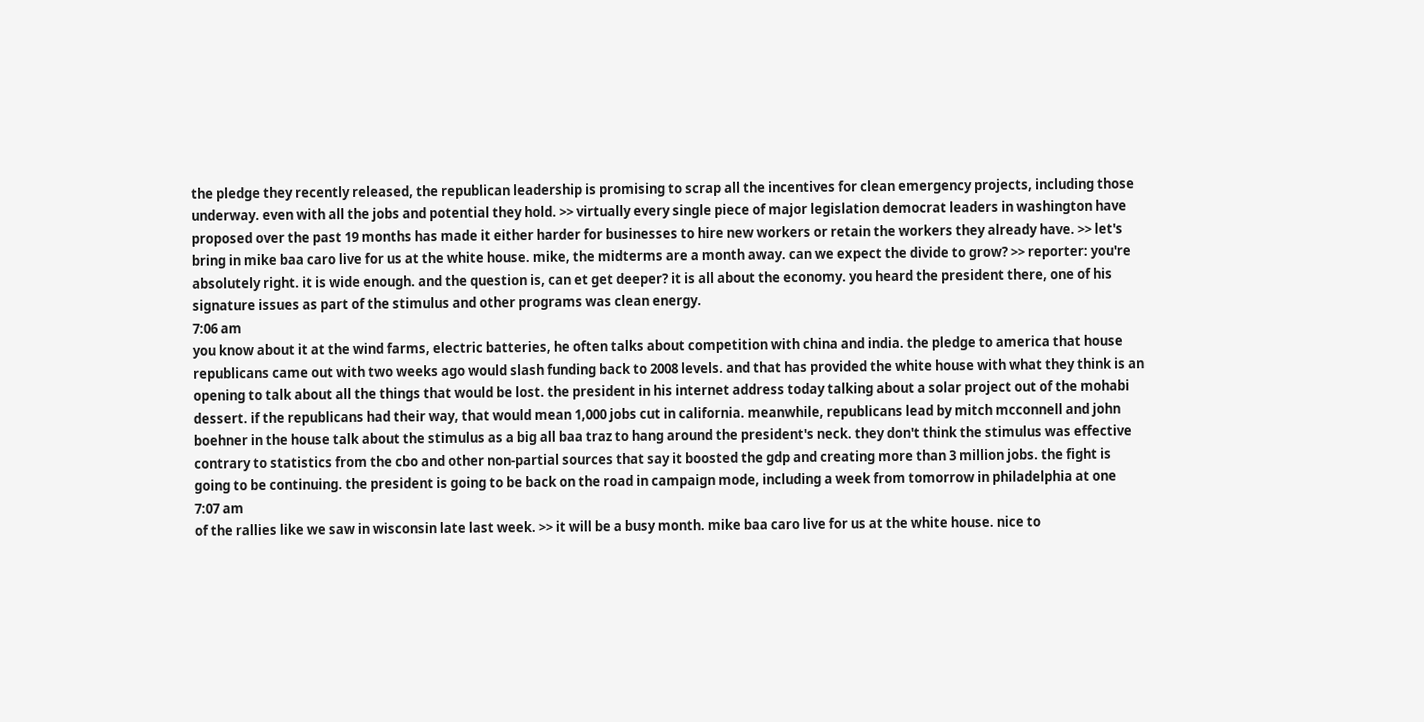the pledge they recently released, the republican leadership is promising to scrap all the incentives for clean emergency projects, including those underway. even with all the jobs and potential they hold. >> virtually every single piece of major legislation democrat leaders in washington have proposed over the past 19 months has made it either harder for businesses to hire new workers or retain the workers they already have. >> let's bring in mike baa caro live for us at the white house. mike, the midterms are a month away. can we expect the divide to grow? >> reporter: you're absolutely right. it is wide enough. and the question is, can et get deeper? it is all about the economy. you heard the president there, one of his signature issues as part of the stimulus and other programs was clean energy.
7:06 am
you know about it at the wind farms, electric batteries, he often talks about competition with china and india. the pledge to america that house republicans came out with two weeks ago would slash funding back to 2008 levels. and that has provided the white house with what they think is an opening to talk about all the things that would be lost. the president in his internet address today talking about a solar project out of the mohabi dessert. if the republicans had their way, that would mean 1,000 jobs cut in california. meanwhile, republicans lead by mitch mcconnell and john boehner in the house talk about the stimulus as a big all baa traz to hang around the president's neck. they don't think the stimulus was effective contrary to statistics from the cbo and other non-partial sources that say it boosted the gdp and creating more than 3 million jobs. the fight is going to be continuing. the president is going to be back on the road in campaign mode, including a week from tomorrow in philadelphia at one
7:07 am
of the rallies like we saw in wisconsin late last week. >> it will be a busy month. mike baa caro live for us at the white house. nice to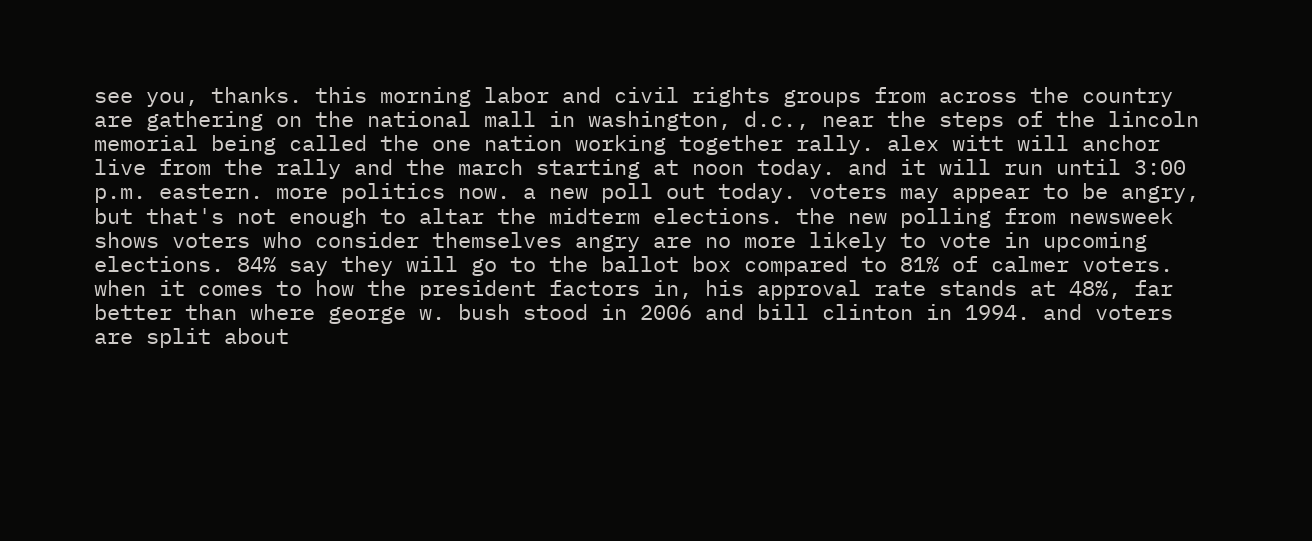see you, thanks. this morning labor and civil rights groups from across the country are gathering on the national mall in washington, d.c., near the steps of the lincoln memorial being called the one nation working together rally. alex witt will anchor live from the rally and the march starting at noon today. and it will run until 3:00 p.m. eastern. more politics now. a new poll out today. voters may appear to be angry, but that's not enough to altar the midterm elections. the new polling from newsweek shows voters who consider themselves angry are no more likely to vote in upcoming elections. 84% say they will go to the ballot box compared to 81% of calmer voters. when it comes to how the president factors in, his approval rate stands at 48%, far better than where george w. bush stood in 2006 and bill clinton in 1994. and voters are split about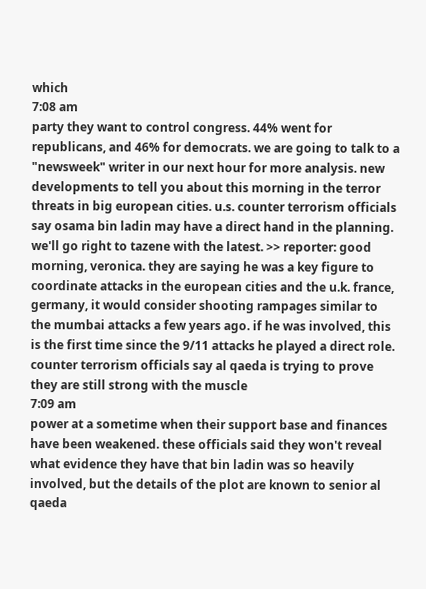which
7:08 am
party they want to control congress. 44% went for republicans, and 46% for democrats. we are going to talk to a "newsweek" writer in our next hour for more analysis. new developments to tell you about this morning in the terror threats in big european cities. u.s. counter terrorism officials say osama bin ladin may have a direct hand in the planning. we'll go right to tazene with the latest. >> reporter: good morning, veronica. they are saying he was a key figure to coordinate attacks in the european cities and the u.k. france, germany, it would consider shooting rampages similar to the mumbai attacks a few years ago. if he was involved, this is the first time since the 9/11 attacks he played a direct role. counter terrorism officials say al qaeda is trying to prove they are still strong with the muscle
7:09 am
power at a sometime when their support base and finances have been weakened. these officials said they won't reveal what evidence they have that bin ladin was so heavily involved, but the details of the plot are known to senior al qaeda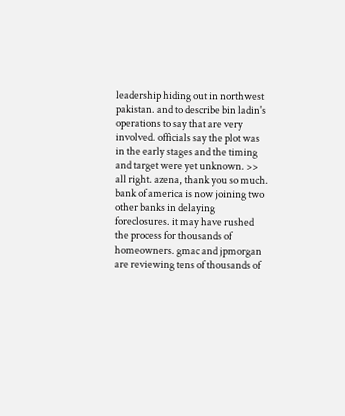leadership hiding out in northwest pakistan. and to describe bin ladin's operations to say that are very involved. officials say the plot was in the early stages and the timing and target were yet unknown. >> all right. azena, thank you so much. bank of america is now joining two other banks in delaying foreclosures. it may have rushed the process for thousands of homeowners. gmac and jpmorgan are reviewing tens of thousands of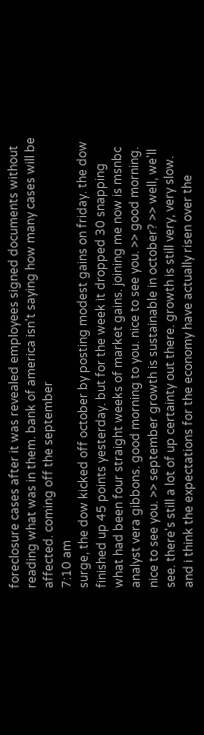foreclosure cases after it was revealed employees signed documents without reading what was in them. bank of america isn't saying how many cases will be affected. coming off the september
7:10 am
surge, the dow kicked off october by posting modest gains on friday. the dow finished up 45 points yesterday. but for the week it dropped 30 snapping what had been four straight weeks of market gains. joining me now is msnbc analyst vera gibbons. good morning to you. nice to see you. >> good morning. nice to see you. >> september growth is sustainable in october? >> well, we'll see. there's still a lot of up certainty out there. growth is still very, very slow. and i think the expectations for the economy have actually risen over the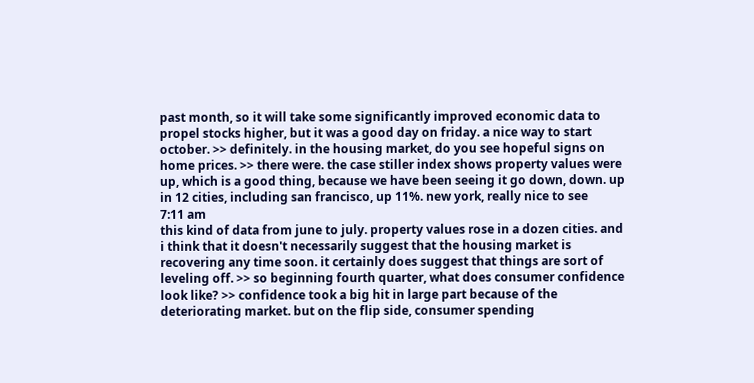past month, so it will take some significantly improved economic data to propel stocks higher, but it was a good day on friday. a nice way to start october. >> definitely. in the housing market, do you see hopeful signs on home prices. >> there were. the case stiller index shows property values were up, which is a good thing, because we have been seeing it go down, down. up in 12 cities, including san francisco, up 11%. new york, really nice to see
7:11 am
this kind of data from june to july. property values rose in a dozen cities. and i think that it doesn't necessarily suggest that the housing market is recovering any time soon. it certainly does suggest that things are sort of leveling off. >> so beginning fourth quarter, what does consumer confidence look like? >> confidence took a big hit in large part because of the deteriorating market. but on the flip side, consumer spending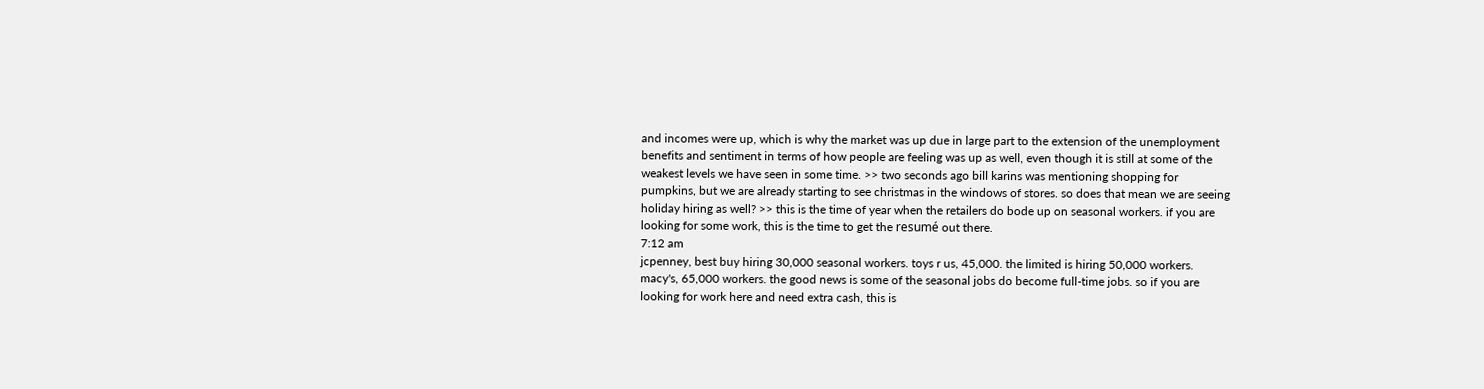and incomes were up, which is why the market was up due in large part to the extension of the unemployment benefits and sentiment in terms of how people are feeling was up as well, even though it is still at some of the weakest levels we have seen in some time. >> two seconds ago bill karins was mentioning shopping for pumpkins, but we are already starting to see christmas in the windows of stores. so does that mean we are seeing holiday hiring as well? >> this is the time of year when the retailers do bode up on seasonal workers. if you are looking for some work, this is the time to get the resumé out there.
7:12 am
jcpenney, best buy hiring 30,000 seasonal workers. toys r us, 45,000. the limited is hiring 50,000 workers. macy's, 65,000 workers. the good news is some of the seasonal jobs do become full-time jobs. so if you are looking for work here and need extra cash, this is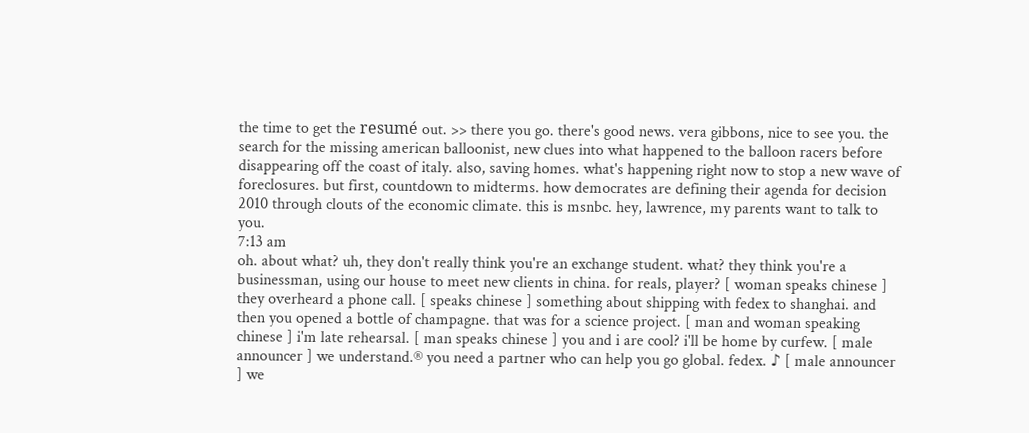the time to get the resumé out. >> there you go. there's good news. vera gibbons, nice to see you. the search for the missing american balloonist, new clues into what happened to the balloon racers before disappearing off the coast of italy. also, saving homes. what's happening right now to stop a new wave of foreclosures. but first, countdown to midterms. how democrates are defining their agenda for decision 2010 through clouts of the economic climate. this is msnbc. hey, lawrence, my parents want to talk to you.
7:13 am
oh. about what? uh, they don't really think you're an exchange student. what? they think you're a businessman, using our house to meet new clients in china. for reals, player? [ woman speaks chinese ] they overheard a phone call. [ speaks chinese ] something about shipping with fedex to shanghai. and then you opened a bottle of champagne. that was for a science project. [ man and woman speaking chinese ] i'm late rehearsal. [ man speaks chinese ] you and i are cool? i'll be home by curfew. [ male announcer ] we understand.® you need a partner who can help you go global. fedex. ♪ [ male announcer ] we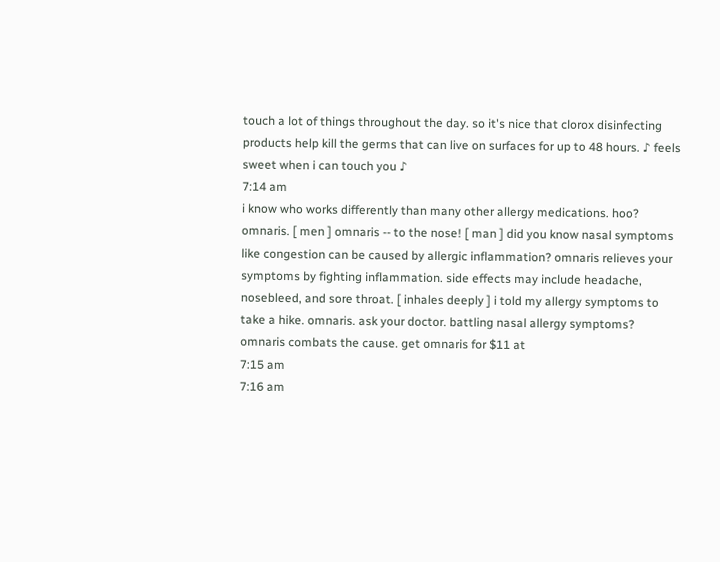touch a lot of things throughout the day. so it's nice that clorox disinfecting products help kill the germs that can live on surfaces for up to 48 hours. ♪ feels sweet when i can touch you ♪
7:14 am
i know who works differently than many other allergy medications. hoo? omnaris. [ men ] omnaris -- to the nose! [ man ] did you know nasal symptoms like congestion can be caused by allergic inflammation? omnaris relieves your symptoms by fighting inflammation. side effects may include headache, nosebleed, and sore throat. [ inhales deeply ] i told my allergy symptoms to take a hike. omnaris. ask your doctor. battling nasal allergy symptoms? omnaris combats the cause. get omnaris for $11 at
7:15 am
7:16 am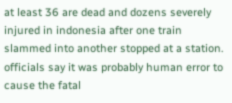at least 36 are dead and dozens severely injured in indonesia after one train slammed into another stopped at a station. officials say it was probably human error to cause the fatal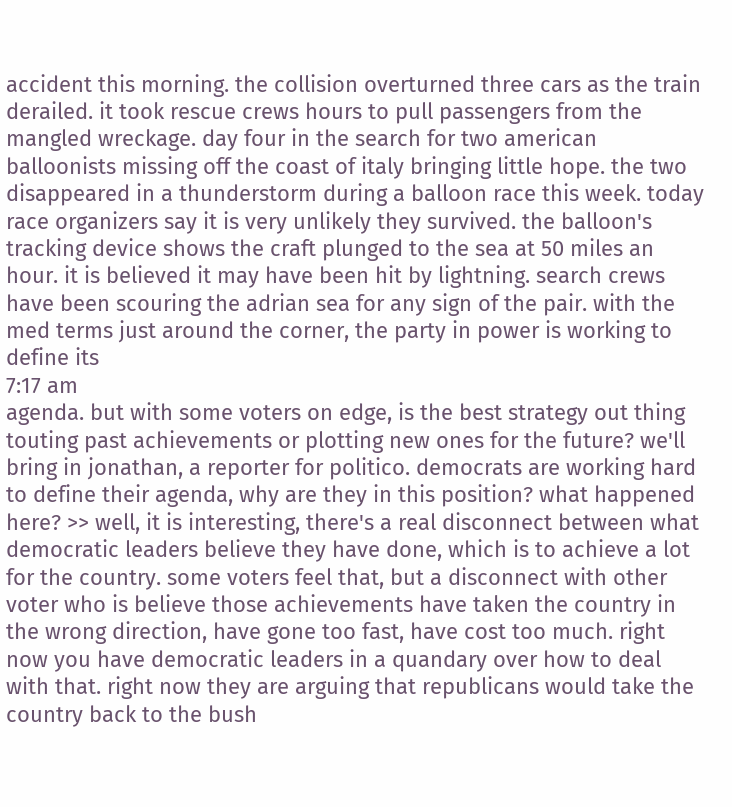accident this morning. the collision overturned three cars as the train derailed. it took rescue crews hours to pull passengers from the mangled wreckage. day four in the search for two american balloonists missing off the coast of italy bringing little hope. the two disappeared in a thunderstorm during a balloon race this week. today race organizers say it is very unlikely they survived. the balloon's tracking device shows the craft plunged to the sea at 50 miles an hour. it is believed it may have been hit by lightning. search crews have been scouring the adrian sea for any sign of the pair. with the med terms just around the corner, the party in power is working to define its
7:17 am
agenda. but with some voters on edge, is the best strategy out thing touting past achievements or plotting new ones for the future? we'll bring in jonathan, a reporter for politico. democrats are working hard to define their agenda, why are they in this position? what happened here? >> well, it is interesting, there's a real disconnect between what democratic leaders believe they have done, which is to achieve a lot for the country. some voters feel that, but a disconnect with other voter who is believe those achievements have taken the country in the wrong direction, have gone too fast, have cost too much. right now you have democratic leaders in a quandary over how to deal with that. right now they are arguing that republicans would take the country back to the bush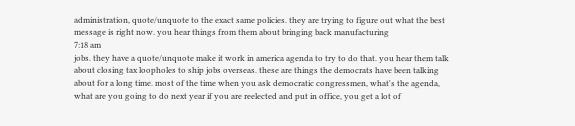administration, quote/unquote to the exact same policies. they are trying to figure out what the best message is right now. you hear things from them about bringing back manufacturing
7:18 am
jobs. they have a quote/unquote make it work in america agenda to try to do that. you hear them talk about closing tax loopholes to ship jobs overseas. these are things the democrats have been talking about for a long time. most of the time when you ask democratic congressmen, what's the agenda, what are you going to do next year if you are reelected and put in office, you get a lot of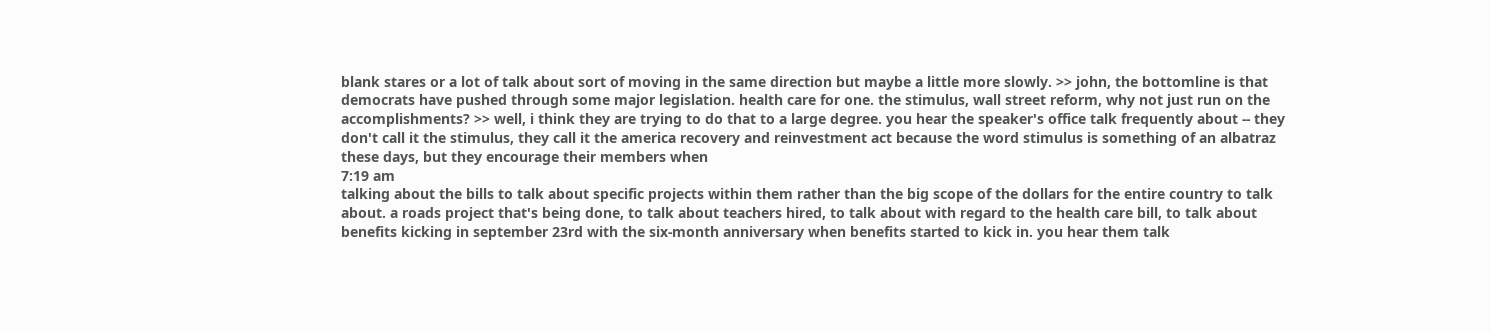blank stares or a lot of talk about sort of moving in the same direction but maybe a little more slowly. >> john, the bottomline is that democrats have pushed through some major legislation. health care for one. the stimulus, wall street reform, why not just run on the accomplishments? >> well, i think they are trying to do that to a large degree. you hear the speaker's office talk frequently about -- they don't call it the stimulus, they call it the america recovery and reinvestment act because the word stimulus is something of an albatraz these days, but they encourage their members when
7:19 am
talking about the bills to talk about specific projects within them rather than the big scope of the dollars for the entire country to talk about. a roads project that's being done, to talk about teachers hired, to talk about with regard to the health care bill, to talk about benefits kicking in september 23rd with the six-month anniversary when benefits started to kick in. you hear them talk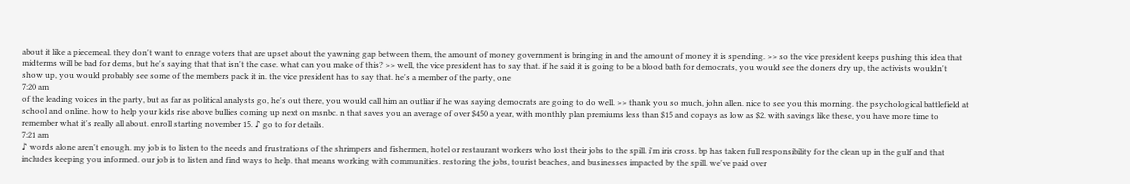about it like a piecemeal. they don't want to enrage voters that are upset about the yawning gap between them, the amount of money government is bringing in and the amount of money it is spending. >> so the vice president keeps pushing this idea that midterms will be bad for dems, but he's saying that that isn't the case. what can you make of this? >> well, the vice president has to say that. if he said it is going to be a blood bath for democrats, you would see the doners dry up, the activists wouldn't show up, you would probably see some of the members pack it in. the vice president has to say that. he's a member of the party, one
7:20 am
of the leading voices in the party, but as far as political analysts go, he's out there, you would call him an outliar if he was saying democrats are going to do well. >> thank you so much, john allen. nice to see you this morning. the psychological battlefield at school and online. how to help your kids rise above bullies coming up next on msnbc. n that saves you an average of over $450 a year, with monthly plan premiums less than $15 and copays as low as $2. with savings like these, you have more time to remember what it's really all about. enroll starting november 15. ♪ go to for details.
7:21 am
♪ words alone aren't enough. my job is to listen to the needs and frustrations of the shrimpers and fishermen, hotel or restaurant workers who lost their jobs to the spill. i'm iris cross. bp has taken full responsibility for the clean up in the gulf and that includes keeping you informed. our job is to listen and find ways to help. that means working with communities. restoring the jobs, tourist beaches, and businesses impacted by the spill. we've paid over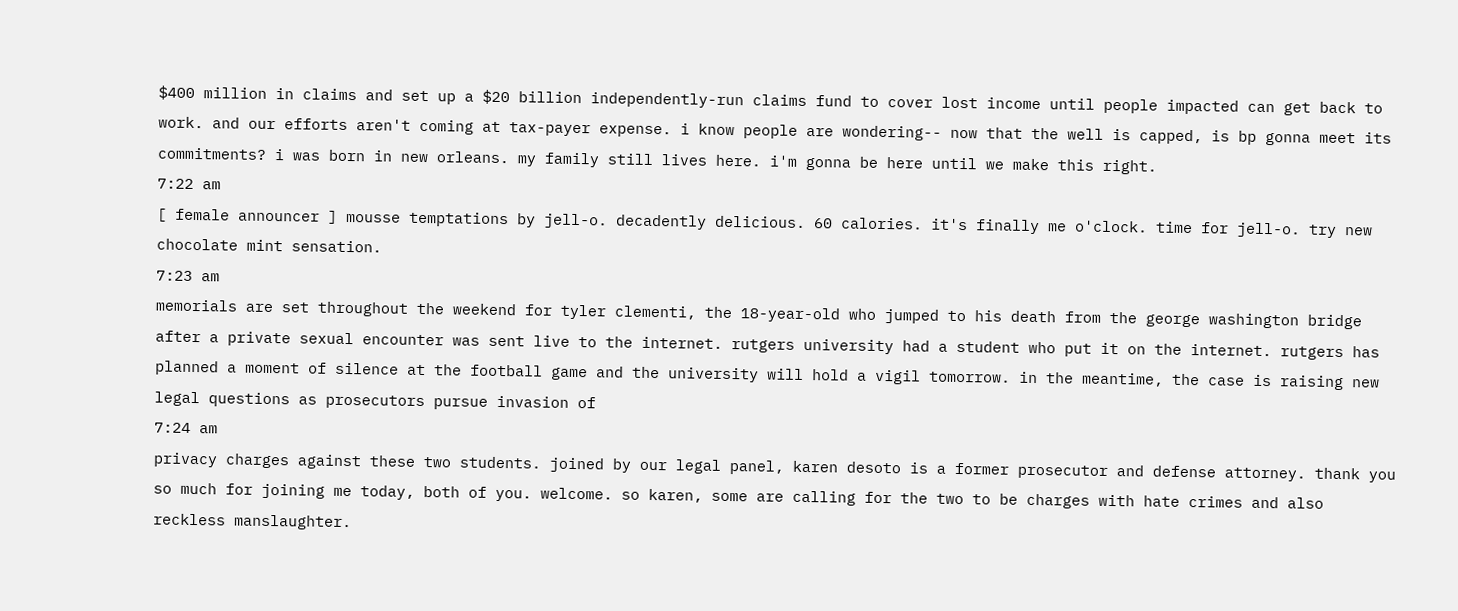$400 million in claims and set up a $20 billion independently-run claims fund to cover lost income until people impacted can get back to work. and our efforts aren't coming at tax-payer expense. i know people are wondering-- now that the well is capped, is bp gonna meet its commitments? i was born in new orleans. my family still lives here. i'm gonna be here until we make this right.
7:22 am
[ female announcer ] mousse temptations by jell-o. decadently delicious. 60 calories. it's finally me o'clock. time for jell-o. try new chocolate mint sensation.
7:23 am
memorials are set throughout the weekend for tyler clementi, the 18-year-old who jumped to his death from the george washington bridge after a private sexual encounter was sent live to the internet. rutgers university had a student who put it on the internet. rutgers has planned a moment of silence at the football game and the university will hold a vigil tomorrow. in the meantime, the case is raising new legal questions as prosecutors pursue invasion of
7:24 am
privacy charges against these two students. joined by our legal panel, karen desoto is a former prosecutor and defense attorney. thank you so much for joining me today, both of you. welcome. so karen, some are calling for the two to be charges with hate crimes and also reckless manslaughter.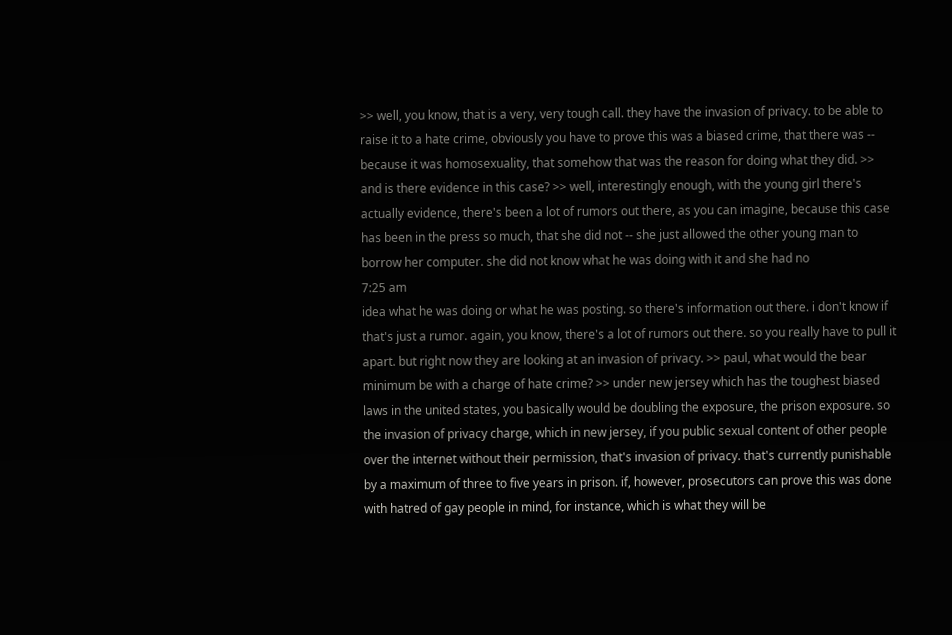>> well, you know, that is a very, very tough call. they have the invasion of privacy. to be able to raise it to a hate crime, obviously you have to prove this was a biased crime, that there was -- because it was homosexuality, that somehow that was the reason for doing what they did. >> and is there evidence in this case? >> well, interestingly enough, with the young girl there's actually evidence, there's been a lot of rumors out there, as you can imagine, because this case has been in the press so much, that she did not -- she just allowed the other young man to borrow her computer. she did not know what he was doing with it and she had no
7:25 am
idea what he was doing or what he was posting. so there's information out there. i don't know if that's just a rumor. again, you know, there's a lot of rumors out there. so you really have to pull it apart. but right now they are looking at an invasion of privacy. >> paul, what would the bear minimum be with a charge of hate crime? >> under new jersey which has the toughest biased laws in the united states, you basically would be doubling the exposure, the prison exposure. so the invasion of privacy charge, which in new jersey, if you public sexual content of other people over the internet without their permission, that's invasion of privacy. that's currently punishable by a maximum of three to five years in prison. if, however, prosecutors can prove this was done with hatred of gay people in mind, for instance, which is what they will be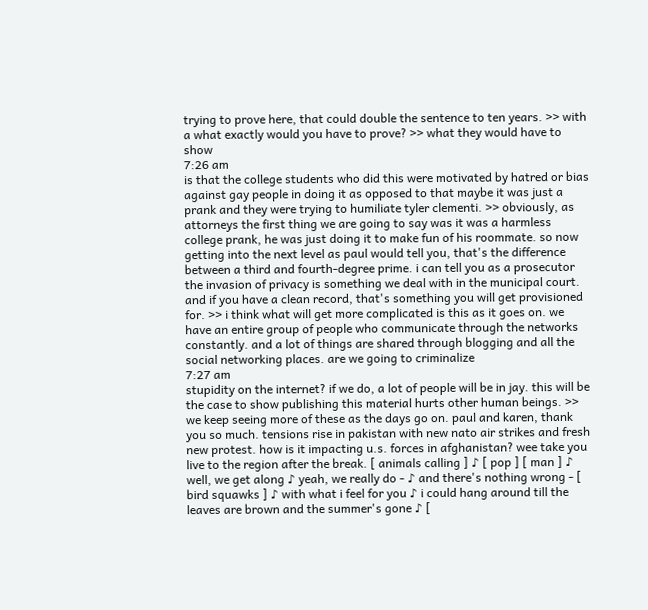trying to prove here, that could double the sentence to ten years. >> with a what exactly would you have to prove? >> what they would have to show
7:26 am
is that the college students who did this were motivated by hatred or bias against gay people in doing it as opposed to that maybe it was just a prank and they were trying to humiliate tyler clementi. >> obviously, as attorneys the first thing we are going to say was it was a harmless college prank, he was just doing it to make fun of his roommate. so now getting into the next level as paul would tell you, that's the difference between a third and fourth-degree prime. i can tell you as a prosecutor the invasion of privacy is something we deal with in the municipal court. and if you have a clean record, that's something you will get provisioned for. >> i think what will get more complicated is this as it goes on. we have an entire group of people who communicate through the networks constantly. and a lot of things are shared through blogging and all the social networking places. are we going to criminalize
7:27 am
stupidity on the internet? if we do, a lot of people will be in jay. this will be the case to show publishing this material hurts other human beings. >> we keep seeing more of these as the days go on. paul and karen, thank you so much. tensions rise in pakistan with new nato air strikes and fresh new protest. how is it impacting u.s. forces in afghanistan? wee take you live to the region after the break. [ animals calling ] ♪ [ pop ] [ man ] ♪ well, we get along ♪ yeah, we really do - ♪ and there's nothing wrong - [ bird squawks ] ♪ with what i feel for you ♪ i could hang around till the leaves are brown and the summer's gone ♪ [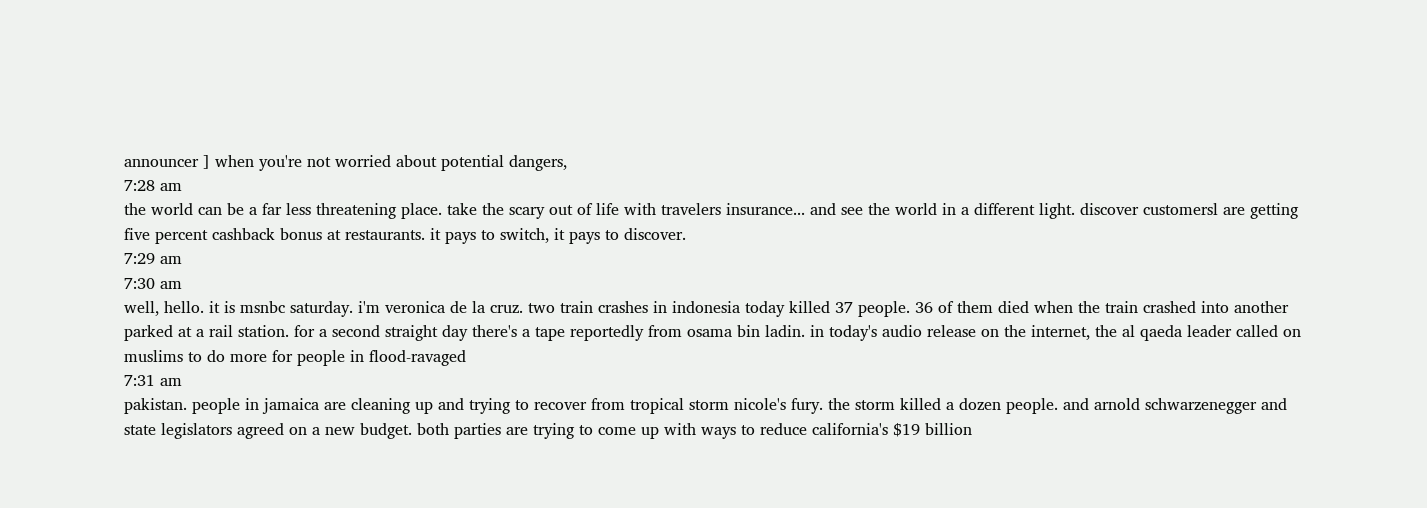announcer ] when you're not worried about potential dangers,
7:28 am
the world can be a far less threatening place. take the scary out of life with travelers insurance... and see the world in a different light. discover customersl are getting five percent cashback bonus at restaurants. it pays to switch, it pays to discover.
7:29 am
7:30 am
well, hello. it is msnbc saturday. i'm veronica de la cruz. two train crashes in indonesia today killed 37 people. 36 of them died when the train crashed into another parked at a rail station. for a second straight day there's a tape reportedly from osama bin ladin. in today's audio release on the internet, the al qaeda leader called on muslims to do more for people in flood-ravaged
7:31 am
pakistan. people in jamaica are cleaning up and trying to recover from tropical storm nicole's fury. the storm killed a dozen people. and arnold schwarzenegger and state legislators agreed on a new budget. both parties are trying to come up with ways to reduce california's $19 billion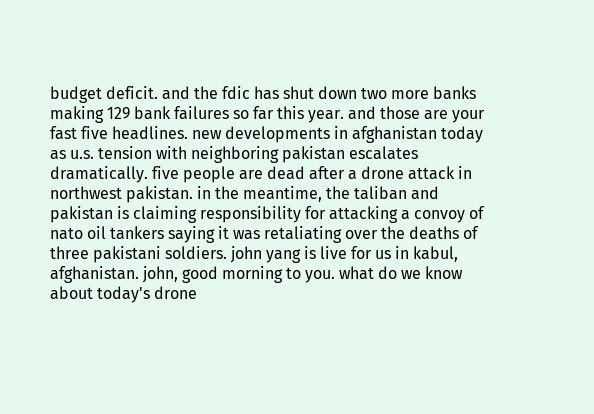budget deficit. and the fdic has shut down two more banks making 129 bank failures so far this year. and those are your fast five headlines. new developments in afghanistan today as u.s. tension with neighboring pakistan escalates dramatically. five people are dead after a drone attack in northwest pakistan. in the meantime, the taliban and pakistan is claiming responsibility for attacking a convoy of nato oil tankers saying it was retaliating over the deaths of three pakistani soldiers. john yang is live for us in kabul, afghanistan. john, good morning to you. what do we know about today's drone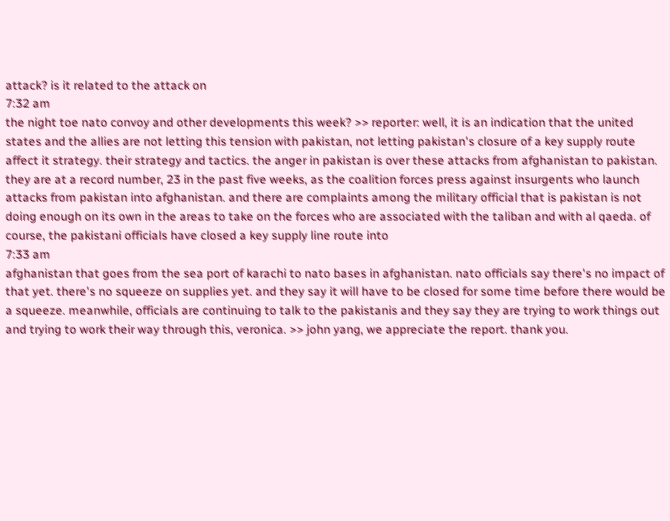attack? is it related to the attack on
7:32 am
the night toe nato convoy and other developments this week? >> reporter: well, it is an indication that the united states and the allies are not letting this tension with pakistan, not letting pakistan's closure of a key supply route affect it strategy. their strategy and tactics. the anger in pakistan is over these attacks from afghanistan to pakistan. they are at a record number, 23 in the past five weeks, as the coalition forces press against insurgents who launch attacks from pakistan into afghanistan. and there are complaints among the military official that is pakistan is not doing enough on its own in the areas to take on the forces who are associated with the taliban and with al qaeda. of course, the pakistani officials have closed a key supply line route into
7:33 am
afghanistan that goes from the sea port of karachi to nato bases in afghanistan. nato officials say there's no impact of that yet. there's no squeeze on supplies yet. and they say it will have to be closed for some time before there would be a squeeze. meanwhile, officials are continuing to talk to the pakistanis and they say they are trying to work things out and trying to work their way through this, veronica. >> john yang, we appreciate the report. thank you.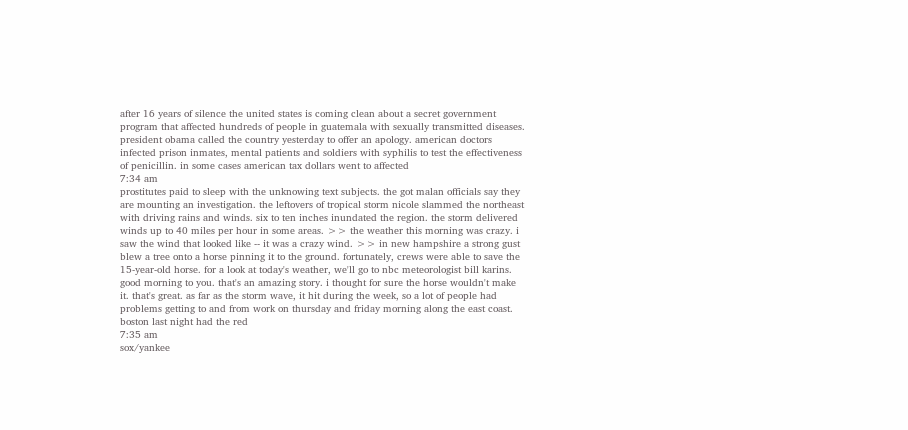after 16 years of silence the united states is coming clean about a secret government program that affected hundreds of people in guatemala with sexually transmitted diseases. president obama called the country yesterday to offer an apology. american doctors infected prison inmates, mental patients and soldiers with syphilis to test the effectiveness of penicillin. in some cases american tax dollars went to affected
7:34 am
prostitutes paid to sleep with the unknowing text subjects. the got malan officials say they are mounting an investigation. the leftovers of tropical storm nicole slammed the northeast with driving rains and winds. six to ten inches inundated the region. the storm delivered winds up to 40 miles per hour in some areas. >> the weather this morning was crazy. i saw the wind that looked like -- it was a crazy wind. >> in new hampshire a strong gust blew a tree onto a horse pinning it to the ground. fortunately, crews were able to save the 15-year-old horse. for a look at today's weather, we'll go to nbc meteorologist bill karins. good morning to you. that's an amazing story. i thought for sure the horse wouldn't make it. that's great. as far as the storm wave, it hit during the week, so a lot of people had problems getting to and from work on thursday and friday morning along the east coast. boston last night had the red
7:35 am
sox/yankee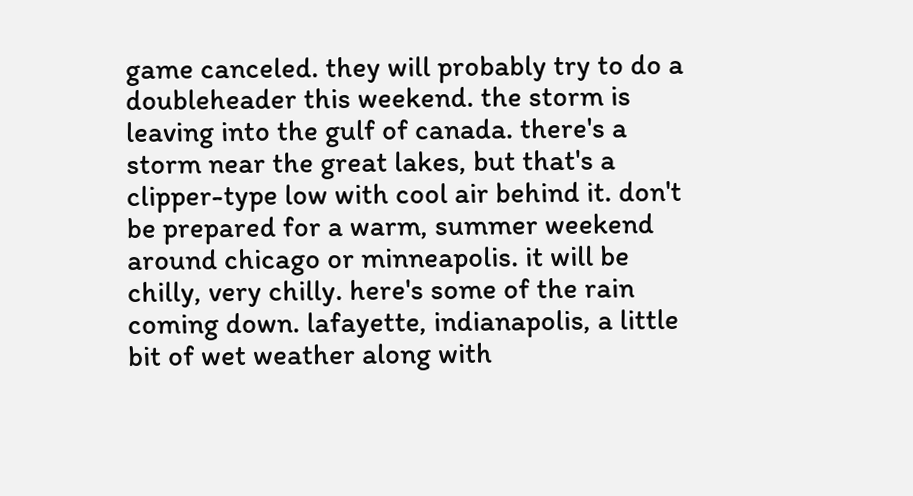game canceled. they will probably try to do a doubleheader this weekend. the storm is leaving into the gulf of canada. there's a storm near the great lakes, but that's a clipper-type low with cool air behind it. don't be prepared for a warm, summer weekend around chicago or minneapolis. it will be chilly, very chilly. here's some of the rain coming down. lafayette, indianapolis, a little bit of wet weather along with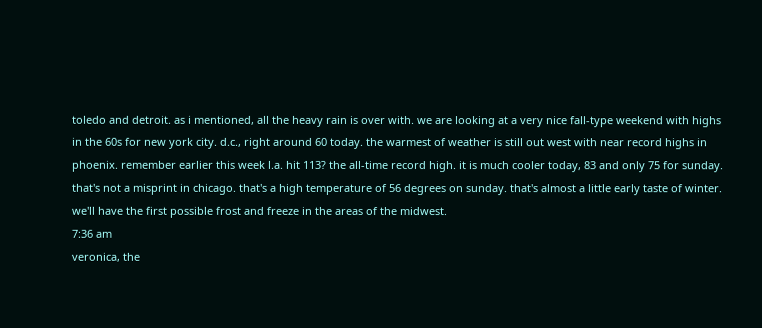toledo and detroit. as i mentioned, all the heavy rain is over with. we are looking at a very nice fall-type weekend with highs in the 60s for new york city. d.c., right around 60 today. the warmest of weather is still out west with near record highs in phoenix. remember earlier this week l.a. hit 113? the all-time record high. it is much cooler today, 83 and only 75 for sunday. that's not a misprint in chicago. that's a high temperature of 56 degrees on sunday. that's almost a little early taste of winter. we'll have the first possible frost and freeze in the areas of the midwest.
7:36 am
veronica, the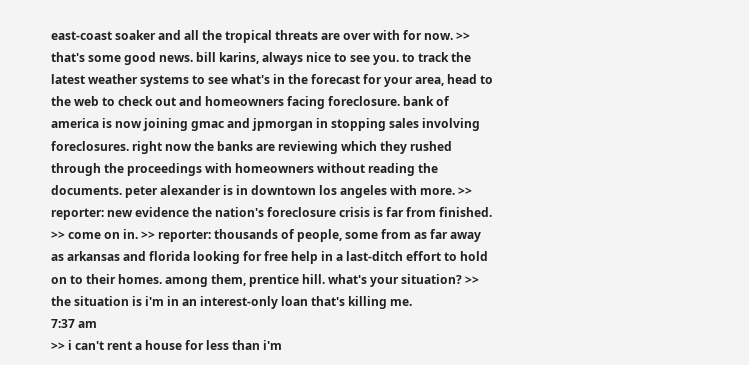east-coast soaker and all the tropical threats are over with for now. >> that's some good news. bill karins, always nice to see you. to track the latest weather systems to see what's in the forecast for your area, head to the web to check out and homeowners facing foreclosure. bank of america is now joining gmac and jpmorgan in stopping sales involving foreclosures. right now the banks are reviewing which they rushed through the proceedings with homeowners without reading the documents. peter alexander is in downtown los angeles with more. >> reporter: new evidence the nation's foreclosure crisis is far from finished. >> come on in. >> reporter: thousands of people, some from as far away as arkansas and florida looking for free help in a last-ditch effort to hold on to their homes. among them, prentice hill. what's your situation? >> the situation is i'm in an interest-only loan that's killing me.
7:37 am
>> i can't rent a house for less than i'm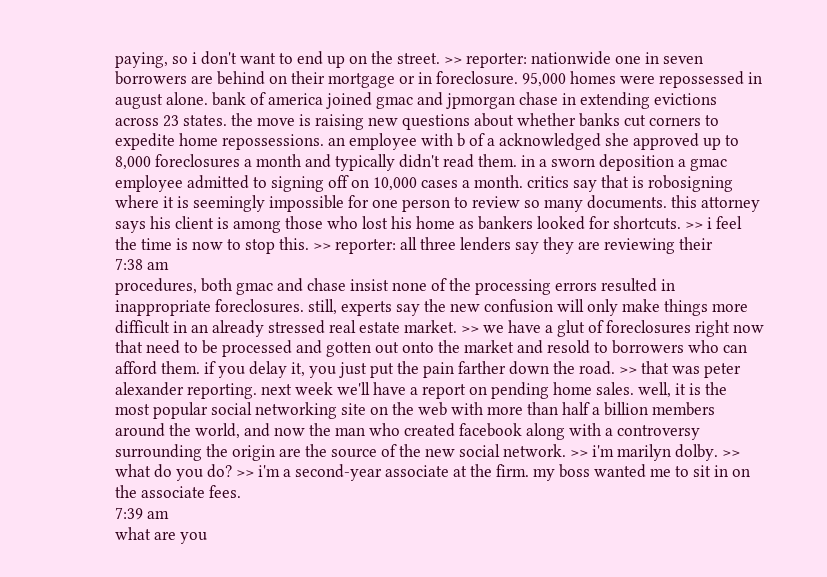paying, so i don't want to end up on the street. >> reporter: nationwide one in seven borrowers are behind on their mortgage or in foreclosure. 95,000 homes were repossessed in august alone. bank of america joined gmac and jpmorgan chase in extending evictions across 23 states. the move is raising new questions about whether banks cut corners to expedite home repossessions. an employee with b of a acknowledged she approved up to 8,000 foreclosures a month and typically didn't read them. in a sworn deposition a gmac employee admitted to signing off on 10,000 cases a month. critics say that is robosigning where it is seemingly impossible for one person to review so many documents. this attorney says his client is among those who lost his home as bankers looked for shortcuts. >> i feel the time is now to stop this. >> reporter: all three lenders say they are reviewing their
7:38 am
procedures, both gmac and chase insist none of the processing errors resulted in inappropriate foreclosures. still, experts say the new confusion will only make things more difficult in an already stressed real estate market. >> we have a glut of foreclosures right now that need to be processed and gotten out onto the market and resold to borrowers who can afford them. if you delay it, you just put the pain farther down the road. >> that was peter alexander reporting. next week we'll have a report on pending home sales. well, it is the most popular social networking site on the web with more than half a billion members around the world, and now the man who created facebook along with a controversy surrounding the origin are the source of the new social network. >> i'm marilyn dolby. >> what do you do? >> i'm a second-year associate at the firm. my boss wanted me to sit in on the associate fees.
7:39 am
what are you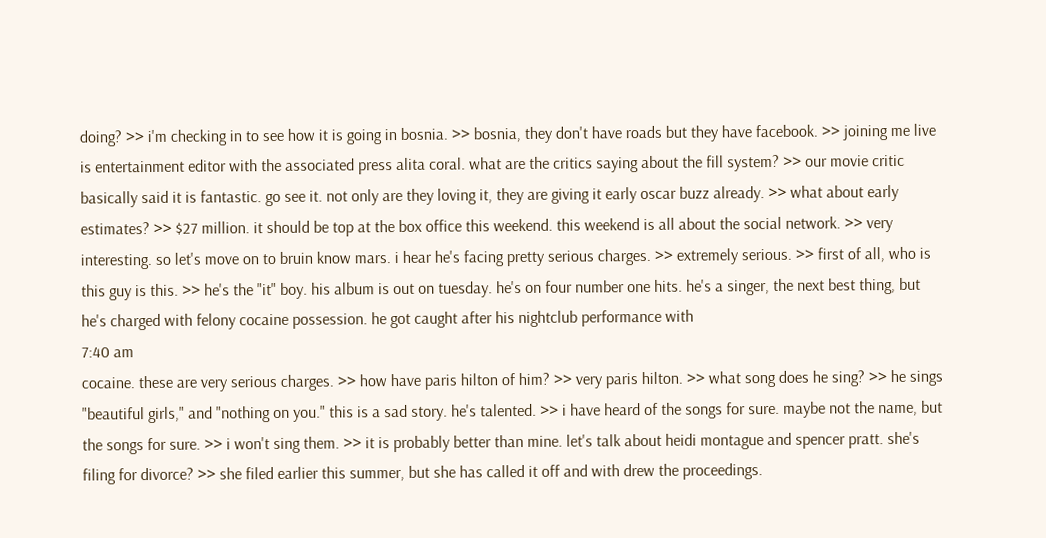doing? >> i'm checking in to see how it is going in bosnia. >> bosnia, they don't have roads but they have facebook. >> joining me live is entertainment editor with the associated press alita coral. what are the critics saying about the fill system? >> our movie critic basically said it is fantastic. go see it. not only are they loving it, they are giving it early oscar buzz already. >> what about early estimates? >> $27 million. it should be top at the box office this weekend. this weekend is all about the social network. >> very interesting. so let's move on to bruin know mars. i hear he's facing pretty serious charges. >> extremely serious. >> first of all, who is this guy is this. >> he's the "it" boy. his album is out on tuesday. he's on four number one hits. he's a singer, the next best thing, but he's charged with felony cocaine possession. he got caught after his nightclub performance with
7:40 am
cocaine. these are very serious charges. >> how have paris hilton of him? >> very paris hilton. >> what song does he sing? >> he sings "beautiful girls," and "nothing on you." this is a sad story. he's talented. >> i have heard of the songs for sure. maybe not the name, but the songs for sure. >> i won't sing them. >> it is probably better than mine. let's talk about heidi montague and spencer pratt. she's filing for divorce? >> she filed earlier this summer, but she has called it off and with drew the proceedings.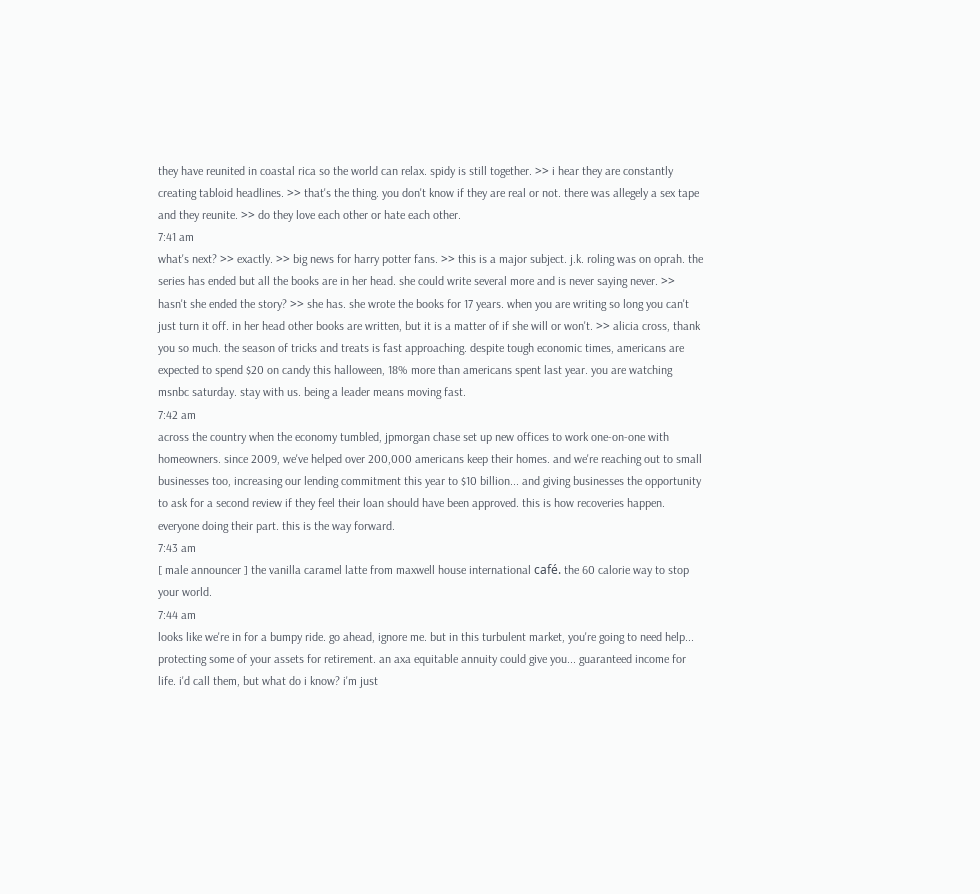they have reunited in coastal rica so the world can relax. spidy is still together. >> i hear they are constantly creating tabloid headlines. >> that's the thing. you don't know if they are real or not. there was allegely a sex tape and they reunite. >> do they love each other or hate each other.
7:41 am
what's next? >> exactly. >> big news for harry potter fans. >> this is a major subject. j.k. roling was on oprah. the series has ended but all the books are in her head. she could write several more and is never saying never. >> hasn't she ended the story? >> she has. she wrote the books for 17 years. when you are writing so long you can't just turn it off. in her head other books are written, but it is a matter of if she will or won't. >> alicia cross, thank you so much. the season of tricks and treats is fast approaching. despite tough economic times, americans are expected to spend $20 on candy this halloween, 18% more than americans spent last year. you are watching msnbc saturday. stay with us. being a leader means moving fast.
7:42 am
across the country when the economy tumbled, jpmorgan chase set up new offices to work one-on-one with homeowners. since 2009, we've helped over 200,000 americans keep their homes. and we're reaching out to small businesses too, increasing our lending commitment this year to $10 billion... and giving businesses the opportunity to ask for a second review if they feel their loan should have been approved. this is how recoveries happen. everyone doing their part. this is the way forward.
7:43 am
[ male announcer ] the vanilla caramel latte from maxwell house international café. the 60 calorie way to stop your world.
7:44 am
looks like we're in for a bumpy ride. go ahead, ignore me. but in this turbulent market, you're going to need help... protecting some of your assets for retirement. an axa equitable annuity could give you... guaranteed income for life. i'd call them, but what do i know? i'm just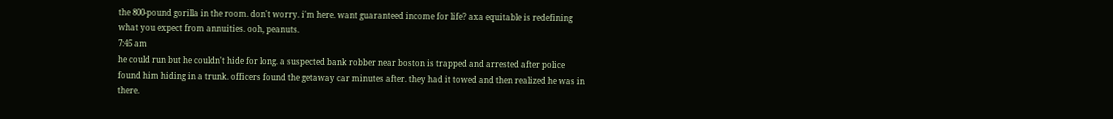the 800-pound gorilla in the room. don't worry. i'm here. want guaranteed income for life? axa equitable is redefining what you expect from annuities. ooh, peanuts.
7:45 am
he could run but he couldn't hide for long. a suspected bank robber near boston is trapped and arrested after police found him hiding in a trunk. officers found the getaway car minutes after. they had it towed and then realized he was in there.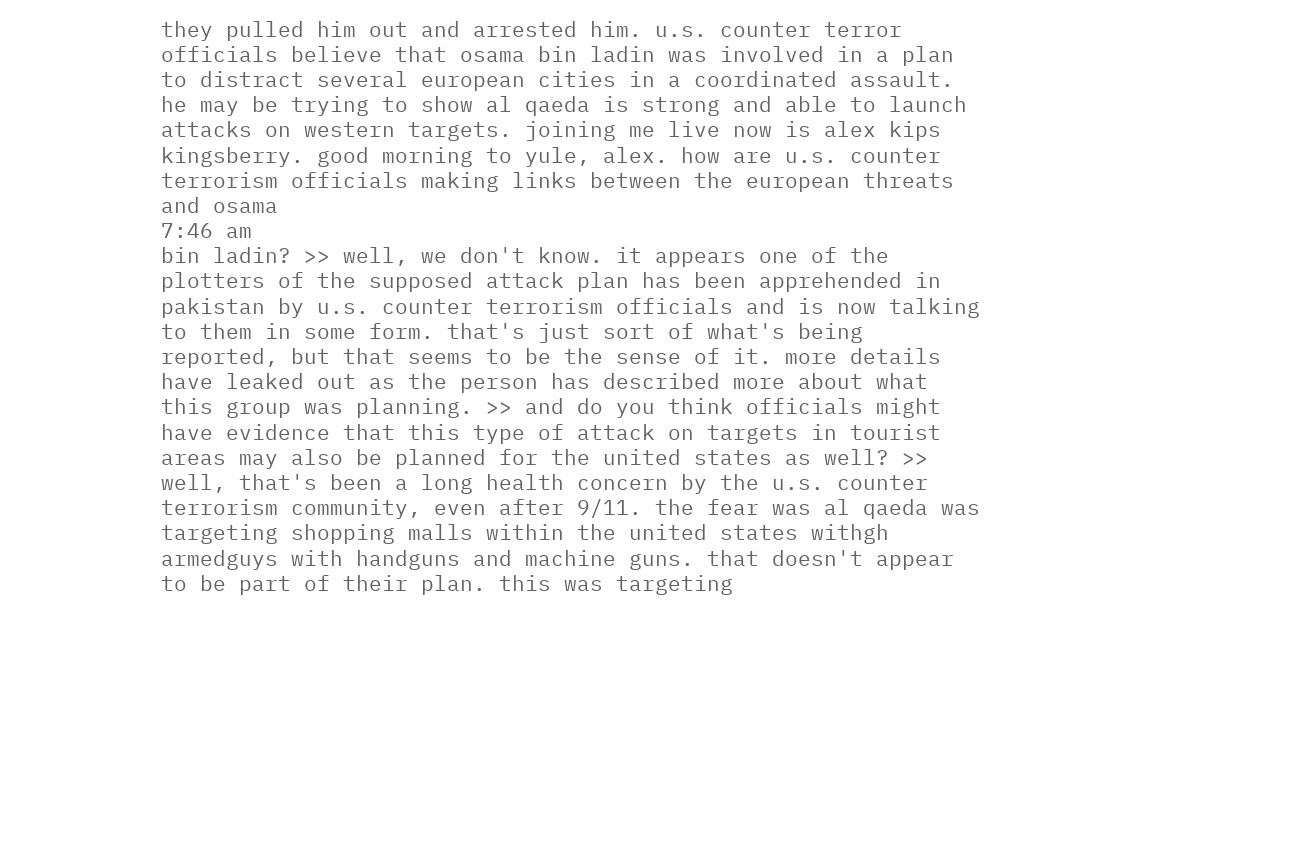they pulled him out and arrested him. u.s. counter terror officials believe that osama bin ladin was involved in a plan to distract several european cities in a coordinated assault. he may be trying to show al qaeda is strong and able to launch attacks on western targets. joining me live now is alex kips kingsberry. good morning to yule, alex. how are u.s. counter terrorism officials making links between the european threats and osama
7:46 am
bin ladin? >> well, we don't know. it appears one of the plotters of the supposed attack plan has been apprehended in pakistan by u.s. counter terrorism officials and is now talking to them in some form. that's just sort of what's being reported, but that seems to be the sense of it. more details have leaked out as the person has described more about what this group was planning. >> and do you think officials might have evidence that this type of attack on targets in tourist areas may also be planned for the united states as well? >> well, that's been a long health concern by the u.s. counter terrorism community, even after 9/11. the fear was al qaeda was targeting shopping malls within the united states withgh armedguys with handguns and machine guns. that doesn't appear to be part of their plan. this was targeting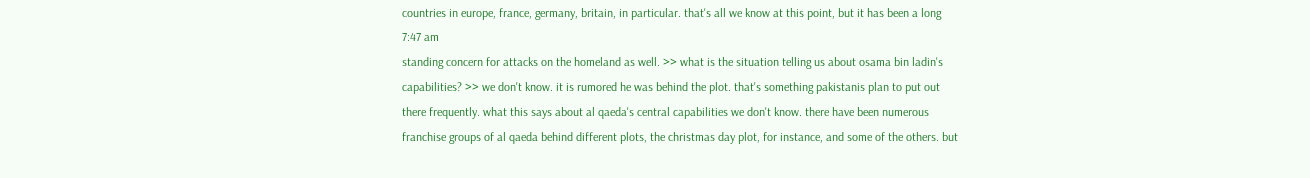countries in europe, france, germany, britain, in particular. that's all we know at this point, but it has been a long
7:47 am
standing concern for attacks on the homeland as well. >> what is the situation telling us about osama bin ladin's capabilities? >> we don't know. it is rumored he was behind the plot. that's something pakistanis plan to put out there frequently. what this says about al qaeda's central capabilities we don't know. there have been numerous franchise groups of al qaeda behind different plots, the christmas day plot, for instance, and some of the others. but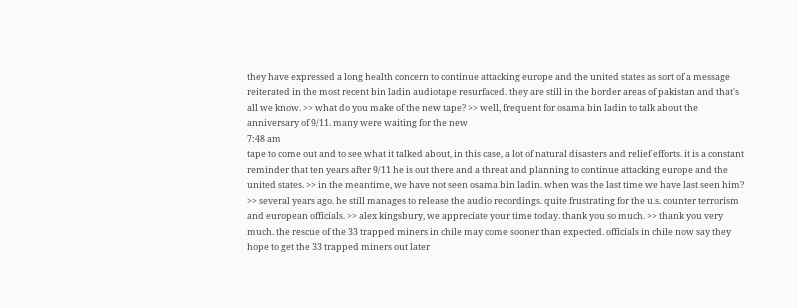they have expressed a long health concern to continue attacking europe and the united states as sort of a message reiterated in the most recent bin ladin audiotape resurfaced. they are still in the border areas of pakistan and that's all we know. >> what do you make of the new tape? >> well, frequent for osama bin ladin to talk about the anniversary of 9/11. many were waiting for the new
7:48 am
tape to come out and to see what it talked about, in this case, a lot of natural disasters and relief efforts. it is a constant reminder that ten years after 9/11 he is out there and a threat and planning to continue attacking europe and the united states. >> in the meantime, we have not seen osama bin ladin. when was the last time we have last seen him? >> several years ago. he still manages to release the audio recordings. quite frustrating for the u.s. counter terrorism and european officials. >> alex kingsbury, we appreciate your time today. thank you so much. >> thank you very much. the rescue of the 33 trapped miners in chile may come sooner than expected. officials in chile now say they hope to get the 33 trapped miners out later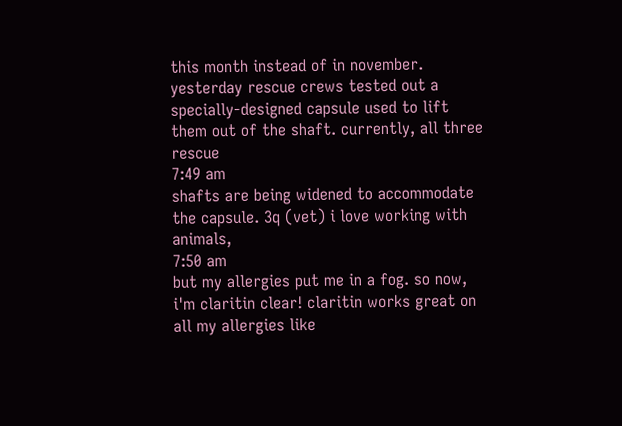this month instead of in november. yesterday rescue crews tested out a specially-designed capsule used to lift them out of the shaft. currently, all three rescue
7:49 am
shafts are being widened to accommodate the capsule. 3q (vet) i love working with animals,
7:50 am
but my allergies put me in a fog. so now, i'm claritin clear! claritin works great on all my allergies like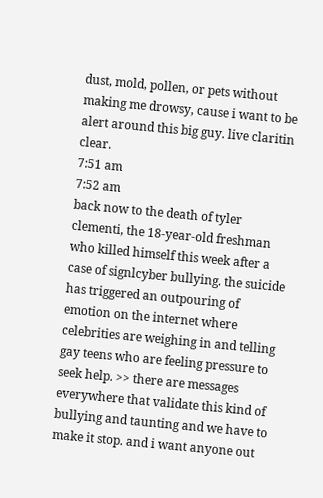dust, mold, pollen, or pets without making me drowsy, cause i want to be alert around this big guy. live claritin clear.
7:51 am
7:52 am
back now to the death of tyler clementi, the 18-year-old freshman who killed himself this week after a case of signlcyber bullying. the suicide has triggered an outpouring of emotion on the internet where celebrities are weighing in and telling gay teens who are feeling pressure to seek help. >> there are messages everywhere that validate this kind of bullying and taunting and we have to make it stop. and i want anyone out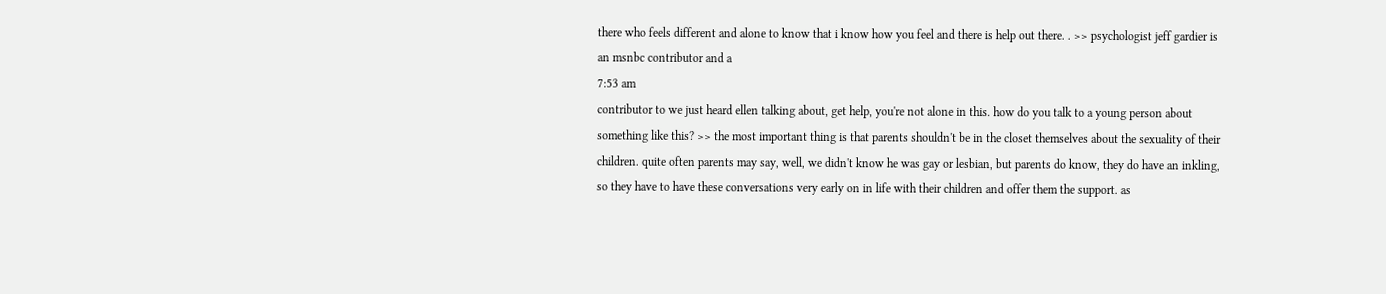there who feels different and alone to know that i know how you feel and there is help out there. . >> psychologist jeff gardier is an msnbc contributor and a
7:53 am
contributor to we just heard ellen talking about, get help, you're not alone in this. how do you talk to a young person about something like this? >> the most important thing is that parents shouldn't be in the closet themselves about the sexuality of their children. quite often parents may say, well, we didn't know he was gay or lesbian, but parents do know, they do have an inkling, so they have to have these conversations very early on in life with their children and offer them the support. as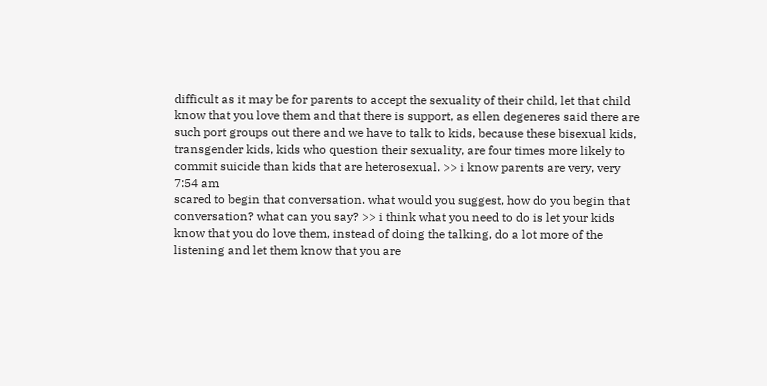difficult as it may be for parents to accept the sexuality of their child, let that child know that you love them and that there is support, as ellen degeneres said there are such port groups out there and we have to talk to kids, because these bisexual kids, transgender kids, kids who question their sexuality, are four times more likely to commit suicide than kids that are heterosexual. >> i know parents are very, very
7:54 am
scared to begin that conversation. what would you suggest, how do you begin that conversation? what can you say? >> i think what you need to do is let your kids know that you do love them, instead of doing the talking, do a lot more of the listening and let them know that you are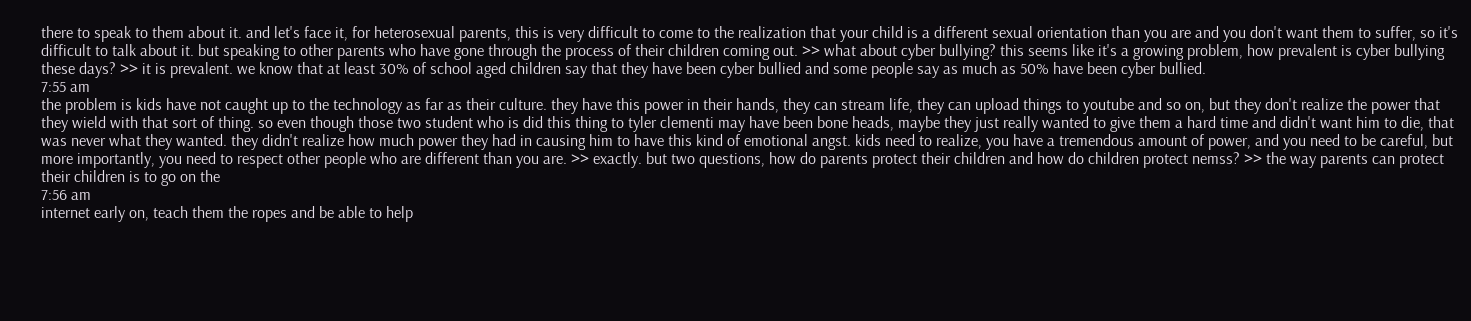there to speak to them about it. and let's face it, for heterosexual parents, this is very difficult to come to the realization that your child is a different sexual orientation than you are and you don't want them to suffer, so it's difficult to talk about it. but speaking to other parents who have gone through the process of their children coming out. >> what about cyber bullying? this seems like it's a growing problem, how prevalent is cyber bullying these days? >> it is prevalent. we know that at least 30% of school aged children say that they have been cyber bullied and some people say as much as 50% have been cyber bullied.
7:55 am
the problem is kids have not caught up to the technology as far as their culture. they have this power in their hands, they can stream life, they can upload things to youtube and so on, but they don't realize the power that they wield with that sort of thing. so even though those two student who is did this thing to tyler clementi may have been bone heads, maybe they just really wanted to give them a hard time and didn't want him to die, that was never what they wanted. they didn't realize how much power they had in causing him to have this kind of emotional angst. kids need to realize, you have a tremendous amount of power, and you need to be careful, but more importantly, you need to respect other people who are different than you are. >> exactly. but two questions, how do parents protect their children and how do children protect nemss? >> the way parents can protect their children is to go on the
7:56 am
internet early on, teach them the ropes and be able to help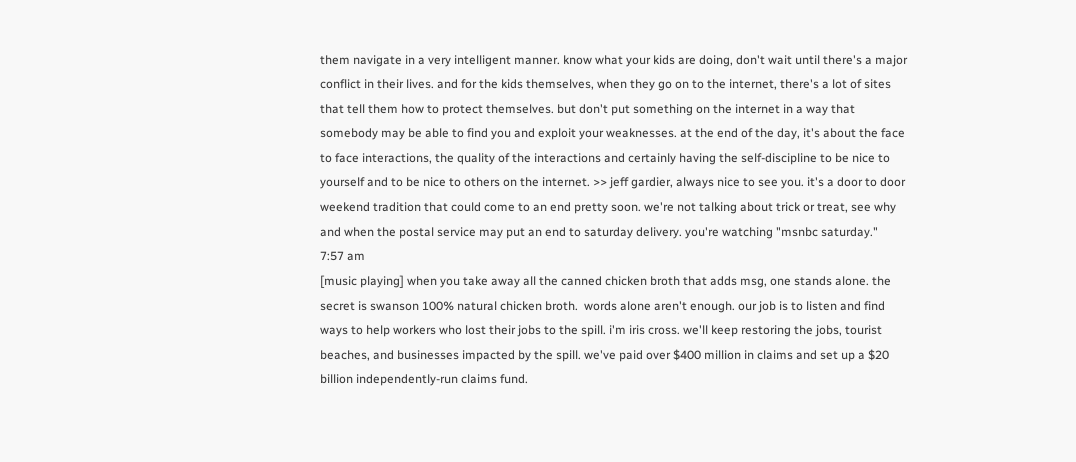them navigate in a very intelligent manner. know what your kids are doing, don't wait until there's a major conflict in their lives. and for the kids themselves, when they go on to the internet, there's a lot of sites that tell them how to protect themselves. but don't put something on the internet in a way that somebody may be able to find you and exploit your weaknesses. at the end of the day, it's about the face to face interactions, the quality of the interactions and certainly having the self-discipline to be nice to yourself and to be nice to others on the internet. >> jeff gardier, always nice to see you. it's a door to door weekend tradition that could come to an end pretty soon. we're not talking about trick or treat, see why and when the postal service may put an end to saturday delivery. you're watching "msnbc saturday."
7:57 am
[music playing] when you take away all the canned chicken broth that adds msg, one stands alone. the secret is swanson 100% natural chicken broth.  words alone aren't enough. our job is to listen and find ways to help workers who lost their jobs to the spill. i'm iris cross. we'll keep restoring the jobs, tourist beaches, and businesses impacted by the spill. we've paid over $400 million in claims and set up a $20 billion independently-run claims fund.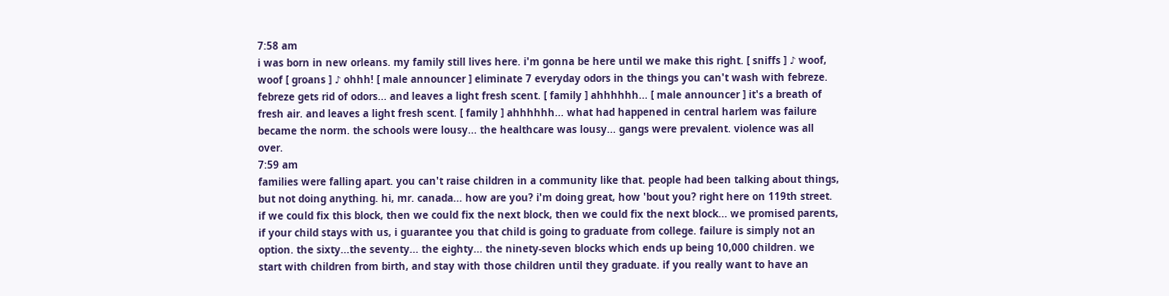7:58 am
i was born in new orleans. my family still lives here. i'm gonna be here until we make this right. [ sniffs ] ♪ woof, woof [ groans ] ♪ ohhh! [ male announcer ] eliminate 7 everyday odors in the things you can't wash with febreze. febreze gets rid of odors... and leaves a light fresh scent. [ family ] ahhhhhh... [ male announcer ] it's a breath of fresh air. and leaves a light fresh scent. [ family ] ahhhhhh... what had happened in central harlem was failure became the norm. the schools were lousy... the healthcare was lousy... gangs were prevalent. violence was all over.
7:59 am
families were falling apart. you can't raise children in a community like that. people had been talking about things, but not doing anything. hi, mr. canada... how are you? i'm doing great, how 'bout you? right here on 119th street. if we could fix this block, then we could fix the next block, then we could fix the next block... we promised parents, if your child stays with us, i guarantee you that child is going to graduate from college. failure is simply not an option. the sixty...the seventy... the eighty... the ninety-seven blocks which ends up being 10,000 children. we start with children from birth, and stay with those children until they graduate. if you really want to have an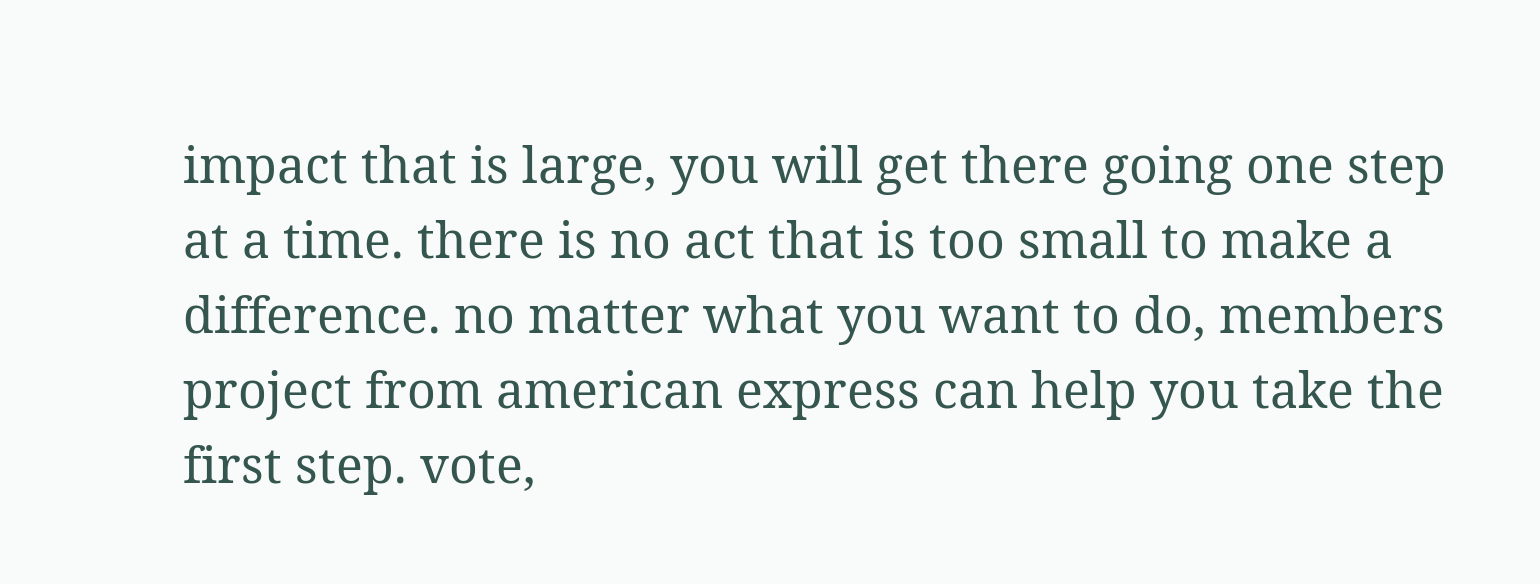impact that is large, you will get there going one step at a time. there is no act that is too small to make a difference. no matter what you want to do, members project from american express can help you take the first step. vote,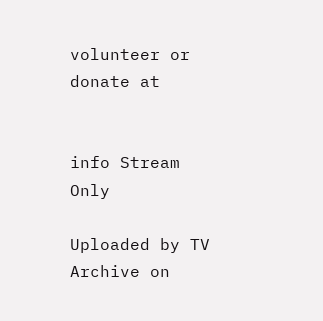volunteer or donate at


info Stream Only

Uploaded by TV Archive on